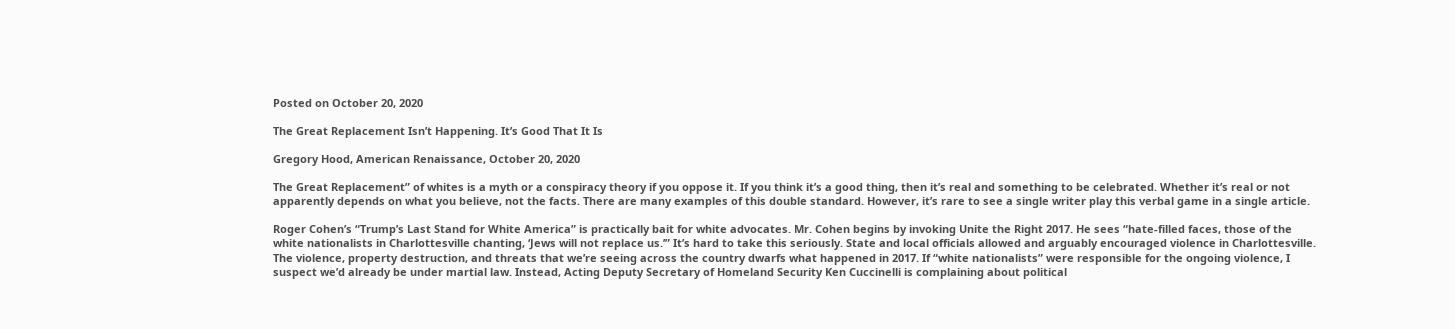Posted on October 20, 2020

The Great Replacement Isn’t Happening. It’s Good That It Is

Gregory Hood, American Renaissance, October 20, 2020

The Great Replacement” of whites is a myth or a conspiracy theory if you oppose it. If you think it’s a good thing, then it’s real and something to be celebrated. Whether it’s real or not apparently depends on what you believe, not the facts. There are many examples of this double standard. However, it’s rare to see a single writer play this verbal game in a single article.

Roger Cohen’s “Trump’s Last Stand for White America” is practically bait for white advocates. Mr. Cohen begins by invoking Unite the Right 2017. He sees “hate-filled faces, those of the white nationalists in Charlottesville chanting, ‘Jews will not replace us.’” It’s hard to take this seriously. State and local officials allowed and arguably encouraged violence in Charlottesville. The violence, property destruction, and threats that we’re seeing across the country dwarfs what happened in 2017. If “white nationalists” were responsible for the ongoing violence, I suspect we’d already be under martial law. Instead, Acting Deputy Secretary of Homeland Security Ken Cuccinelli is complaining about political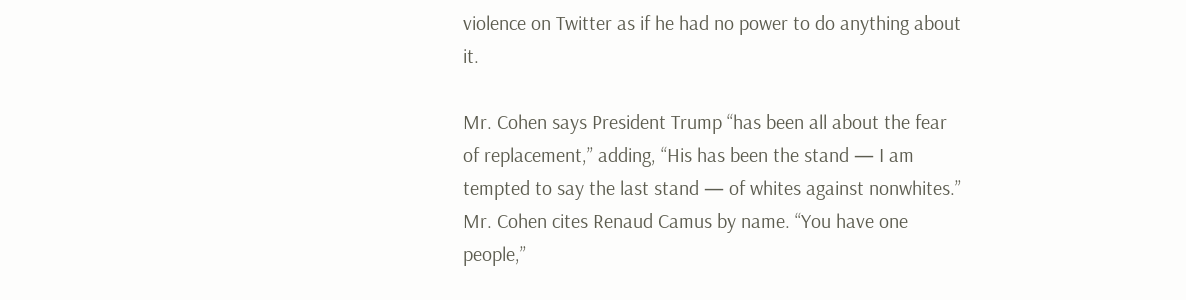violence on Twitter as if he had no power to do anything about it.

Mr. Cohen says President Trump “has been all about the fear of replacement,” adding, “His has been the stand — I am tempted to say the last stand — of whites against nonwhites.” Mr. Cohen cites Renaud Camus by name. “You have one people,”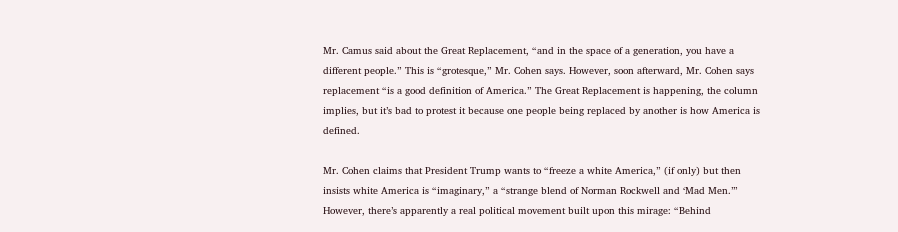Mr. Camus said about the Great Replacement, “and in the space of a generation, you have a different people.” This is “grotesque,” Mr. Cohen says. However, soon afterward, Mr. Cohen says replacement “is a good definition of America.” The Great Replacement is happening, the column implies, but it’s bad to protest it because one people being replaced by another is how America is defined.

Mr. Cohen claims that President Trump wants to “freeze a white America,” (if only) but then insists white America is “imaginary,” a “strange blend of Norman Rockwell and ‘Mad Men.’” However, there’s apparently a real political movement built upon this mirage: “Behind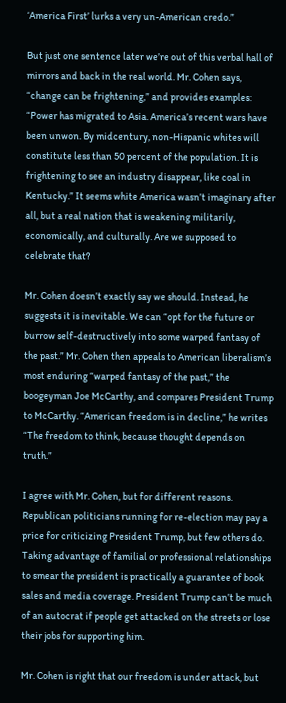‘America First’ lurks a very un-American credo.”

But just one sentence later we’re out of this verbal hall of mirrors and back in the real world. Mr. Cohen says, “change can be frightening,” and provides examples: “Power has migrated to Asia. America’s recent wars have been unwon. By midcentury, non-Hispanic whites will constitute less than 50 percent of the population. It is frightening to see an industry disappear, like coal in Kentucky.” It seems white America wasn’t imaginary after all, but a real nation that is weakening militarily, economically, and culturally. Are we supposed to celebrate that?

Mr. Cohen doesn’t exactly say we should. Instead, he suggests it is inevitable. We can “opt for the future or burrow self-destructively into some warped fantasy of the past.” Mr. Cohen then appeals to American liberalism’s most enduring “warped fantasy of the past,” the boogeyman Joe McCarthy, and compares President Trump to McCarthy. “American freedom is in decline,” he writes “The freedom to think, because thought depends on truth.”

I agree with Mr. Cohen, but for different reasons. Republican politicians running for re-election may pay a price for criticizing President Trump, but few others do. Taking advantage of familial or professional relationships to smear the president is practically a guarantee of book sales and media coverage. President Trump can’t be much of an autocrat if people get attacked on the streets or lose their jobs for supporting him.

Mr. Cohen is right that our freedom is under attack, but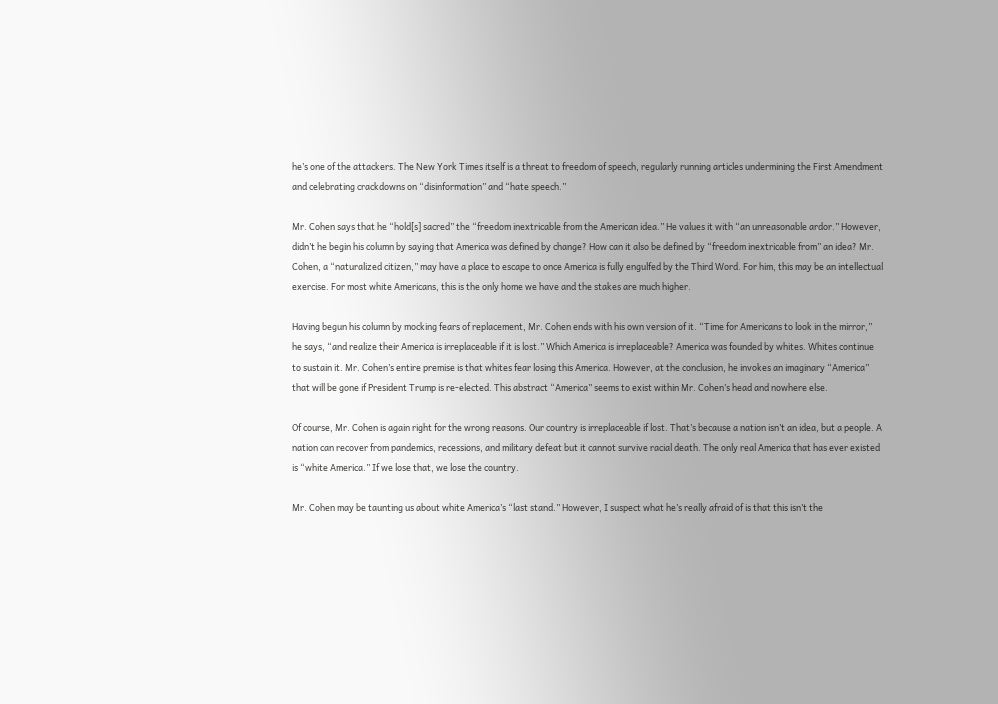he’s one of the attackers. The New York Times itself is a threat to freedom of speech, regularly running articles undermining the First Amendment and celebrating crackdowns on “disinformation” and “hate speech.”

Mr. Cohen says that he “hold[s] sacred” the “freedom inextricable from the American idea.” He values it with “an unreasonable ardor.” However, didn’t he begin his column by saying that America was defined by change? How can it also be defined by “freedom inextricable from” an idea? Mr. Cohen, a “naturalized citizen,” may have a place to escape to once America is fully engulfed by the Third Word. For him, this may be an intellectual exercise. For most white Americans, this is the only home we have and the stakes are much higher.

Having begun his column by mocking fears of replacement, Mr. Cohen ends with his own version of it. “Time for Americans to look in the mirror,” he says, “and realize their America is irreplaceable if it is lost.” Which America is irreplaceable? America was founded by whites. Whites continue to sustain it. Mr. Cohen’s entire premise is that whites fear losing this America. However, at the conclusion, he invokes an imaginary “America” that will be gone if President Trump is re-elected. This abstract “America” seems to exist within Mr. Cohen’s head and nowhere else.

Of course, Mr. Cohen is again right for the wrong reasons. Our country is irreplaceable if lost. That’s because a nation isn’t an idea, but a people. A nation can recover from pandemics, recessions, and military defeat but it cannot survive racial death. The only real America that has ever existed is “white America.” If we lose that, we lose the country.

Mr. Cohen may be taunting us about white America’s “last stand.” However, I suspect what he’s really afraid of is that this isn’t the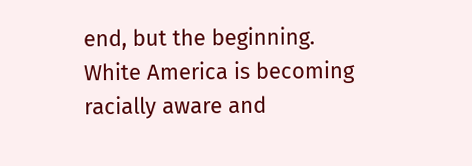end, but the beginning. White America is becoming racially aware and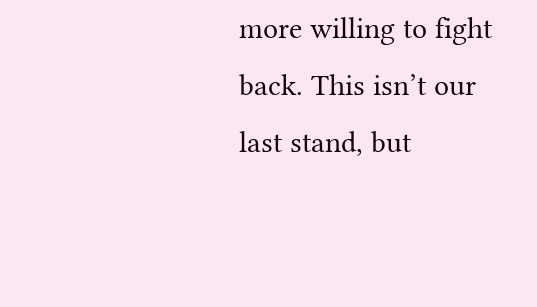more willing to fight back. This isn’t our last stand, but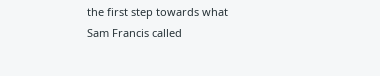the first step towards what Sam Francis called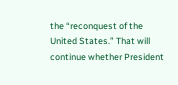the “reconquest of the United States.” That will continue whether President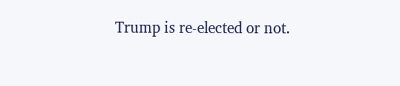Trump is re-elected or not.